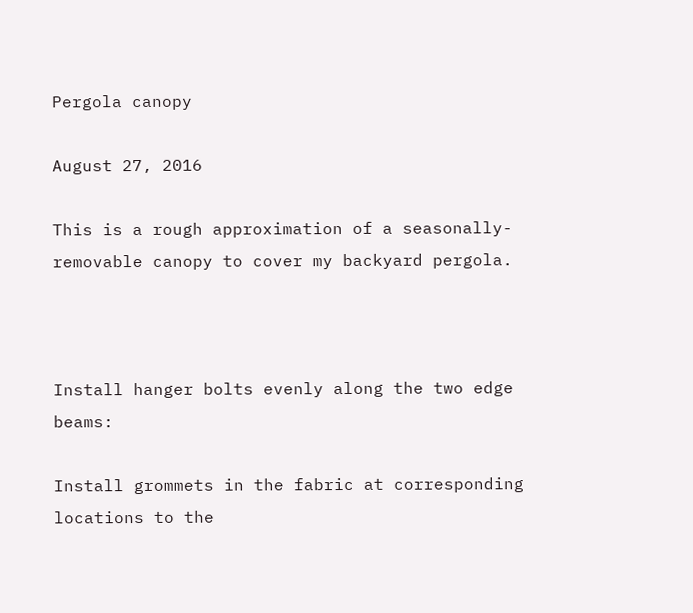Pergola canopy

August 27, 2016

This is a rough approximation of a seasonally-removable canopy to cover my backyard pergola.



Install hanger bolts evenly along the two edge beams:

Install grommets in the fabric at corresponding locations to the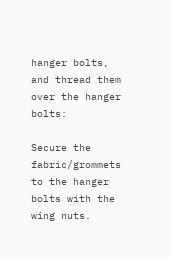hanger bolts, and thread them over the hanger bolts:

Secure the fabric/grommets to the hanger bolts with the wing nuts.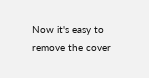Now it's easy to remove the cover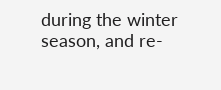during the winter season, and re-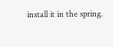install it in the spring.